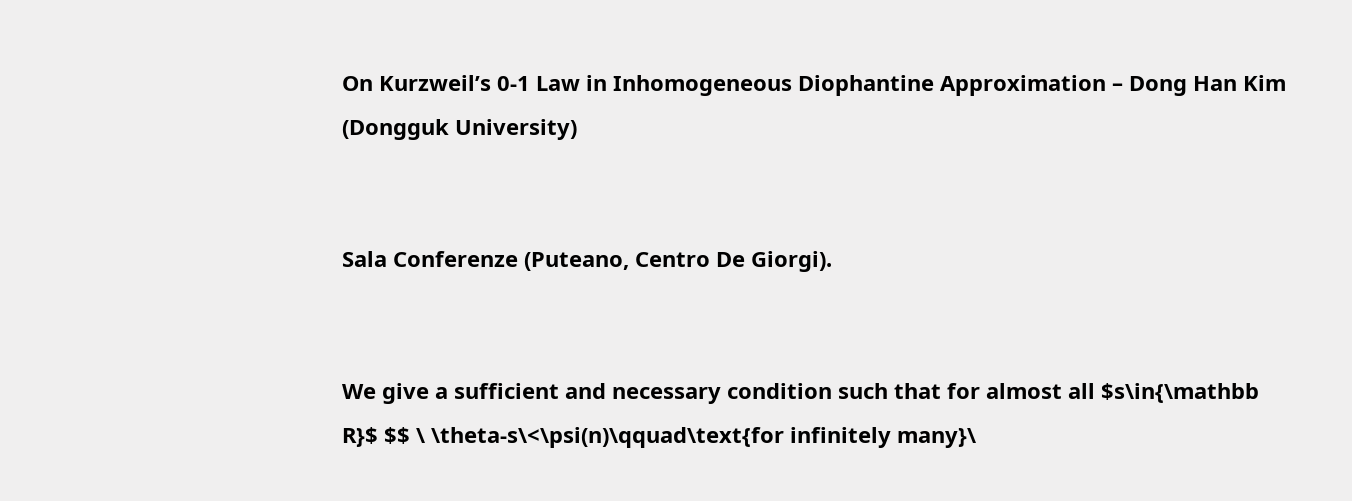On Kurzweil’s 0-1 Law in Inhomogeneous Diophantine Approximation – Dong Han Kim (Dongguk University)


Sala Conferenze (Puteano, Centro De Giorgi).


We give a sufficient and necessary condition such that for almost all $s\in{\mathbb R}$ $$ \ \theta-s\<\psi(n)\qquad\text{for infinitely many}\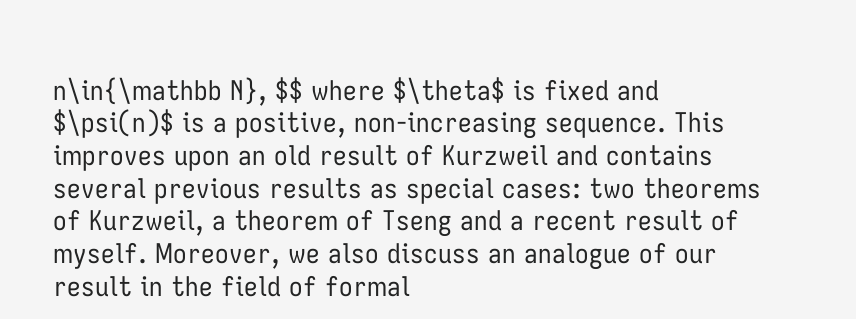n\in{\mathbb N}, $$ where $\theta$ is fixed and $\psi(n)$ is a positive, non-increasing sequence. This improves upon an old result of Kurzweil and contains several previous results as special cases: two theorems of Kurzweil, a theorem of Tseng and a recent result of myself. Moreover, we also discuss an analogue of our result in the field of formal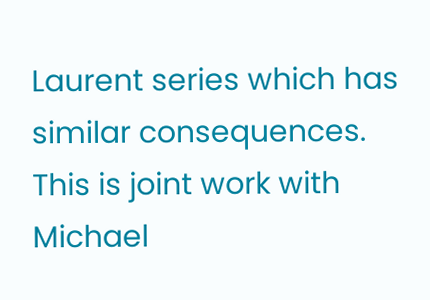Laurent series which has similar consequences. This is joint work with Michael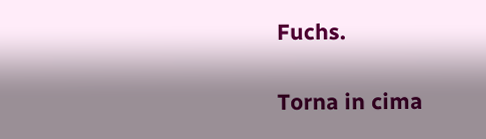Fuchs.

Torna in cima